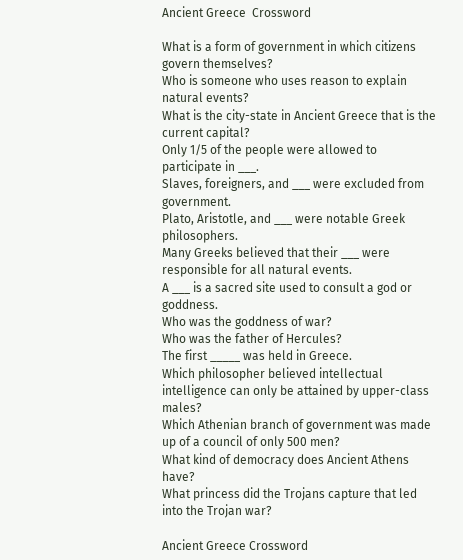Ancient Greece  Crossword

What is a form of government in which citizens govern themselves?
Who is someone who uses reason to explain natural events?
What is the city-state in Ancient Greece that is the current capital?
Only 1/5 of the people were allowed to participate in ___.
Slaves, foreigners, and ___ were excluded from government.
Plato, Aristotle, and ___ were notable Greek philosophers.
Many Greeks believed that their ___ were responsible for all natural events.
A ___ is a sacred site used to consult a god or goddness.
Who was the goddness of war?
Who was the father of Hercules?
The first _____ was held in Greece.
Which philosopher believed intellectual intelligence can only be attained by upper-class males?
Which Athenian branch of government was made up of a council of only 500 men?
What kind of democracy does Ancient Athens have?
What princess did the Trojans capture that led into the Trojan war?

Ancient Greece Crossword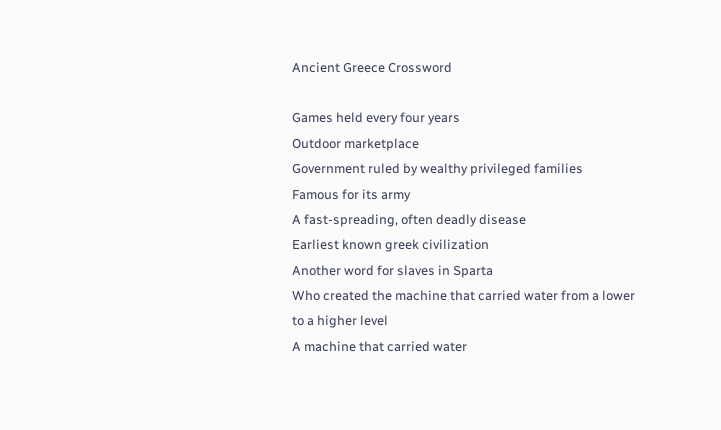Ancient Greece Crossword

Games held every four years
Outdoor marketplace
Government ruled by wealthy privileged families
Famous for its army
A fast-spreading, often deadly disease
Earliest known greek civilization
Another word for slaves in Sparta
Who created the machine that carried water from a lower to a higher level
A machine that carried water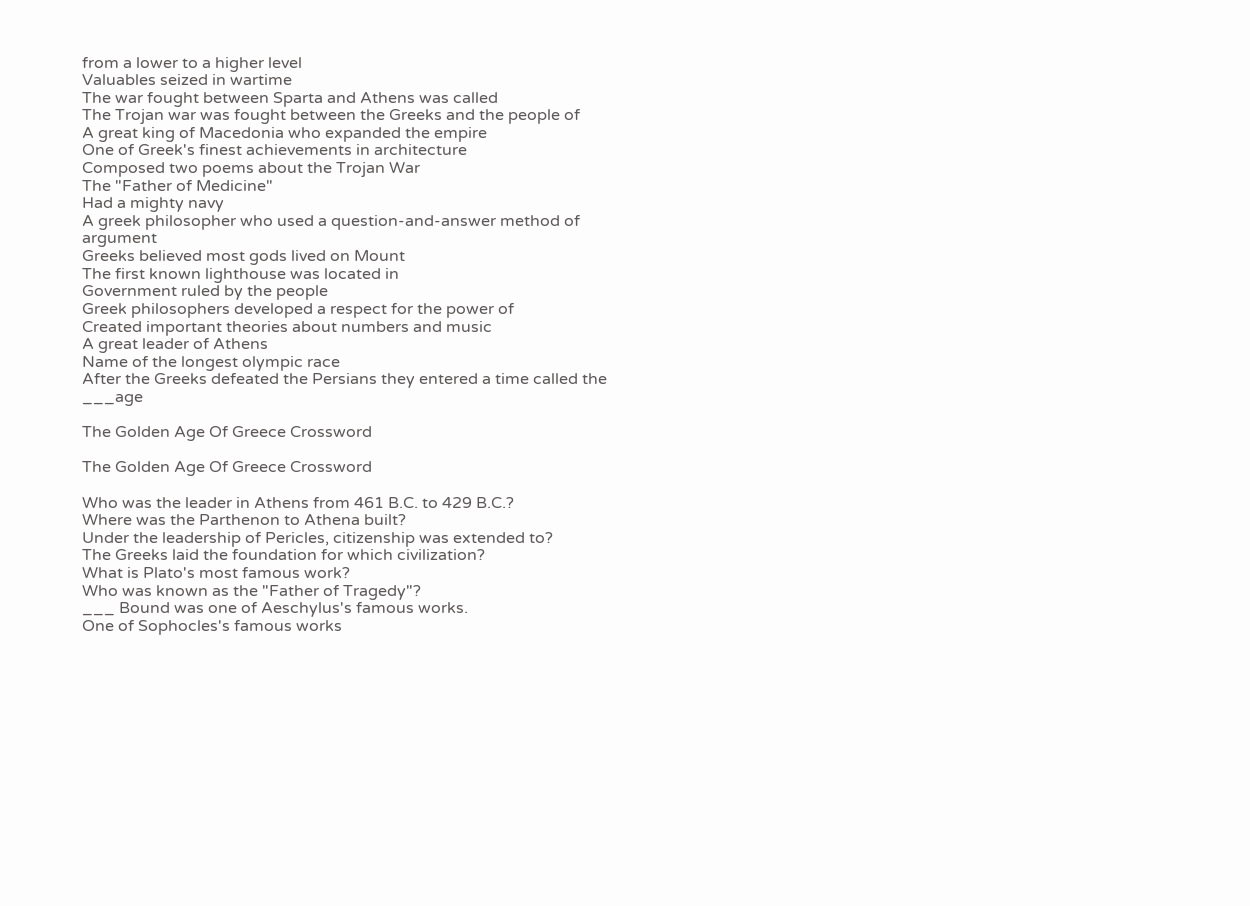from a lower to a higher level
Valuables seized in wartime
The war fought between Sparta and Athens was called
The Trojan war was fought between the Greeks and the people of
A great king of Macedonia who expanded the empire
One of Greek's finest achievements in architecture
Composed two poems about the Trojan War
The "Father of Medicine"
Had a mighty navy
A greek philosopher who used a question-and-answer method of argument
Greeks believed most gods lived on Mount
The first known lighthouse was located in
Government ruled by the people
Greek philosophers developed a respect for the power of
Created important theories about numbers and music
A great leader of Athens
Name of the longest olympic race
After the Greeks defeated the Persians they entered a time called the ___age

The Golden Age Of Greece Crossword

The Golden Age Of Greece Crossword

Who was the leader in Athens from 461 B.C. to 429 B.C.?
Where was the Parthenon to Athena built?
Under the leadership of Pericles, citizenship was extended to?
The Greeks laid the foundation for which civilization?
What is Plato's most famous work?
Who was known as the "Father of Tragedy"?
___ Bound was one of Aeschylus's famous works.
One of Sophocles's famous works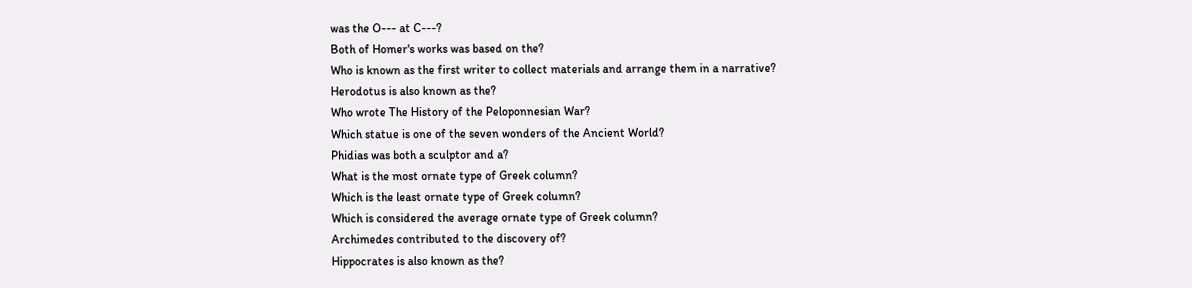was the O--- at C---?
Both of Homer's works was based on the?
Who is known as the first writer to collect materials and arrange them in a narrative?
Herodotus is also known as the?
Who wrote The History of the Peloponnesian War?
Which statue is one of the seven wonders of the Ancient World?
Phidias was both a sculptor and a?
What is the most ornate type of Greek column?
Which is the least ornate type of Greek column?
Which is considered the average ornate type of Greek column?
Archimedes contributed to the discovery of?
Hippocrates is also known as the?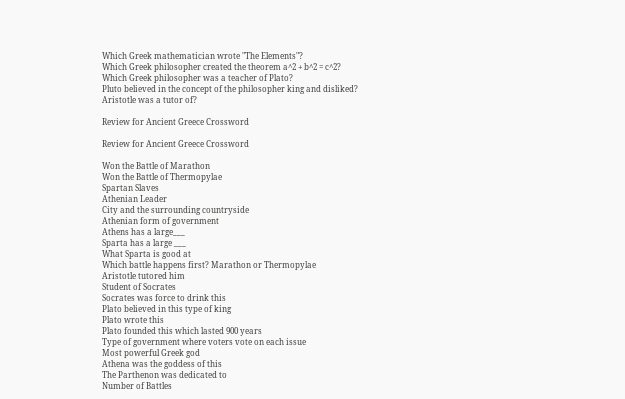Which Greek mathematician wrote "The Elements"?
Which Greek philosopher created the theorem a^2 + b^2 = c^2?
Which Greek philosopher was a teacher of Plato?
Pluto believed in the concept of the philosopher king and disliked?
Aristotle was a tutor of?

Review for Ancient Greece Crossword

Review for Ancient Greece Crossword

Won the Battle of Marathon
Won the Battle of Thermopylae
Spartan Slaves
Athenian Leader
City and the surrounding countryside
Athenian form of government
Athens has a large___
Sparta has a large ___
What Sparta is good at
Which battle happens first? Marathon or Thermopylae
Aristotle tutored him
Student of Socrates
Socrates was force to drink this
Plato believed in this type of king
Plato wrote this
Plato founded this which lasted 900 years
Type of government where voters vote on each issue
Most powerful Greek god
Athena was the goddess of this
The Parthenon was dedicated to
Number of Battles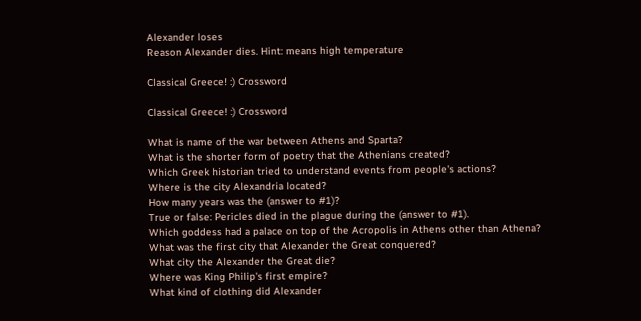Alexander loses
Reason Alexander dies. Hint: means high temperature

Classical Greece! :) Crossword

Classical Greece! :) Crossword

What is name of the war between Athens and Sparta?
What is the shorter form of poetry that the Athenians created?
Which Greek historian tried to understand events from people's actions?
Where is the city Alexandria located?
How many years was the (answer to #1)?
True or false: Pericles died in the plague during the (answer to #1).
Which goddess had a palace on top of the Acropolis in Athens other than Athena?
What was the first city that Alexander the Great conquered?
What city the Alexander the Great die?
Where was King Philip's first empire?
What kind of clothing did Alexander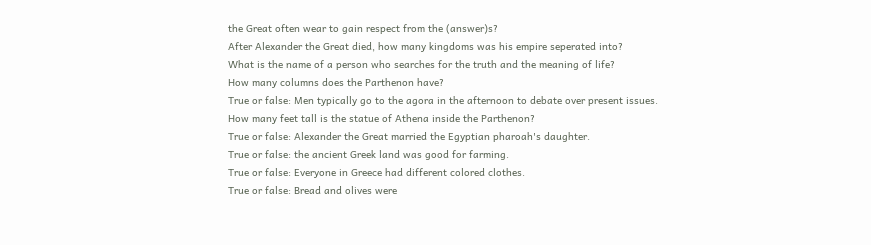the Great often wear to gain respect from the (answer)s?
After Alexander the Great died, how many kingdoms was his empire seperated into?
What is the name of a person who searches for the truth and the meaning of life?
How many columns does the Parthenon have?
True or false: Men typically go to the agora in the afternoon to debate over present issues.
How many feet tall is the statue of Athena inside the Parthenon?
True or false: Alexander the Great married the Egyptian pharoah's daughter.
True or false: the ancient Greek land was good for farming.
True or false: Everyone in Greece had different colored clothes.
True or false: Bread and olives were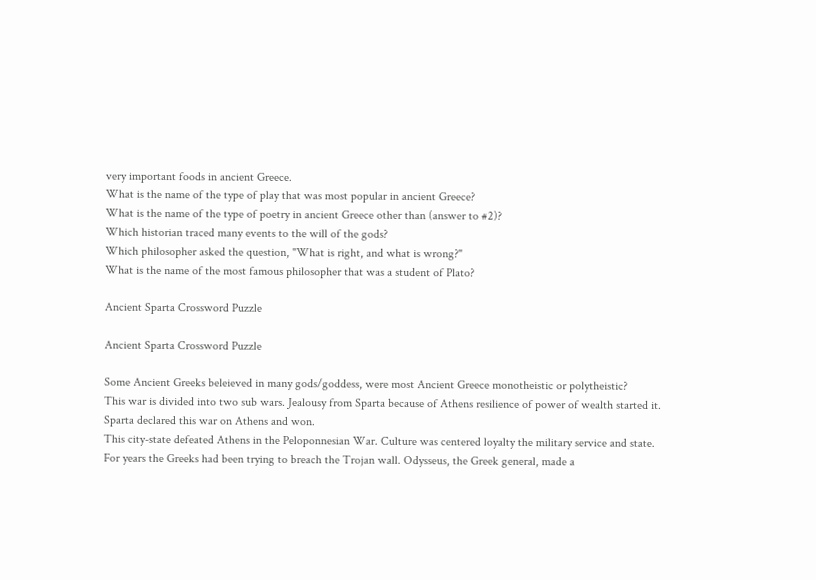very important foods in ancient Greece.
What is the name of the type of play that was most popular in ancient Greece?
What is the name of the type of poetry in ancient Greece other than (answer to #2)?
Which historian traced many events to the will of the gods?
Which philosopher asked the question, "What is right, and what is wrong?"
What is the name of the most famous philosopher that was a student of Plato?

Ancient Sparta Crossword Puzzle

Ancient Sparta Crossword Puzzle

Some Ancient Greeks beleieved in many gods/goddess, were most Ancient Greece monotheistic or polytheistic?
This war is divided into two sub wars. Jealousy from Sparta because of Athens resilience of power of wealth started it. Sparta declared this war on Athens and won.
This city-state defeated Athens in the Peloponnesian War. Culture was centered loyalty the military service and state.
For years the Greeks had been trying to breach the Trojan wall. Odysseus, the Greek general, made a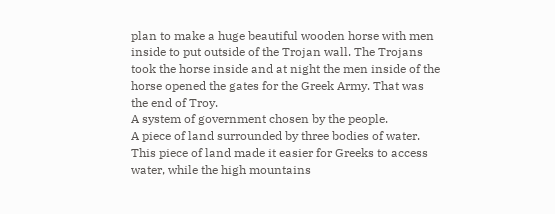plan to make a huge beautiful wooden horse with men inside to put outside of the Trojan wall. The Trojans took the horse inside and at night the men inside of the horse opened the gates for the Greek Army. That was the end of Troy.
A system of government chosen by the people.
A piece of land surrounded by three bodies of water. This piece of land made it easier for Greeks to access water, while the high mountains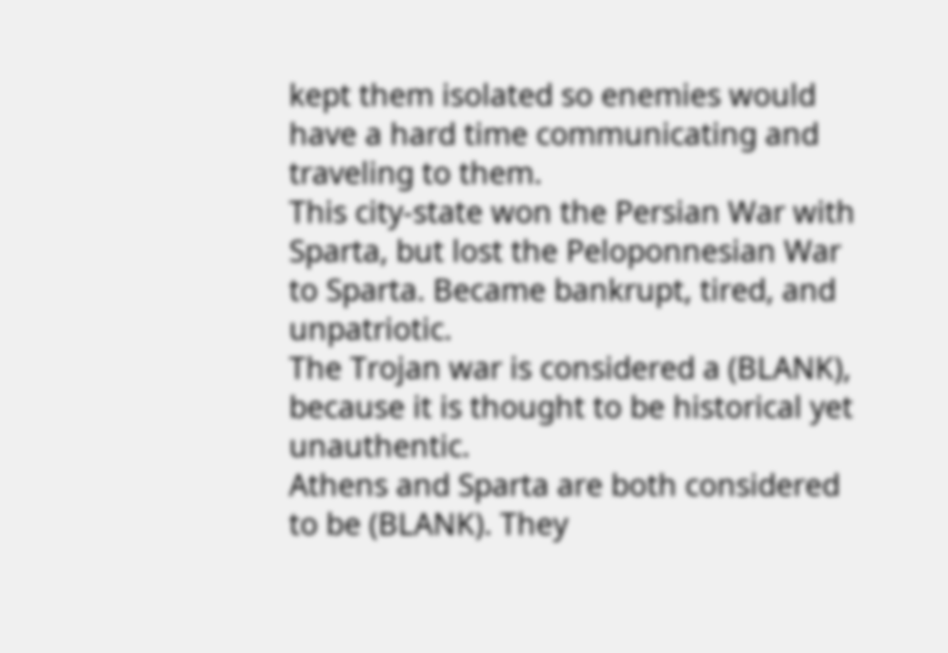kept them isolated so enemies would have a hard time communicating and traveling to them.
This city-state won the Persian War with Sparta, but lost the Peloponnesian War to Sparta. Became bankrupt, tired, and unpatriotic.
The Trojan war is considered a (BLANK), because it is thought to be historical yet unauthentic.
Athens and Sparta are both considered to be (BLANK). They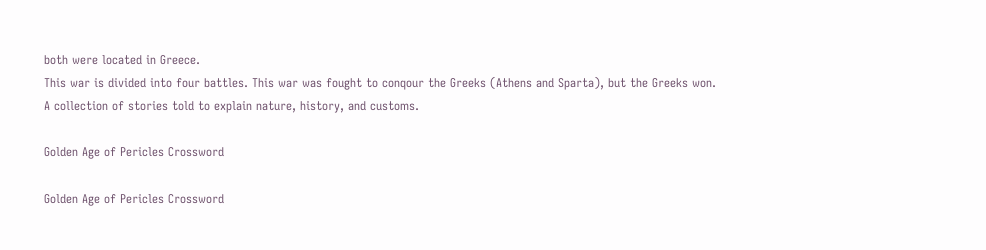both were located in Greece.
This war is divided into four battles. This war was fought to conqour the Greeks (Athens and Sparta), but the Greeks won.
A collection of stories told to explain nature, history, and customs.

Golden Age of Pericles Crossword

Golden Age of Pericles Crossword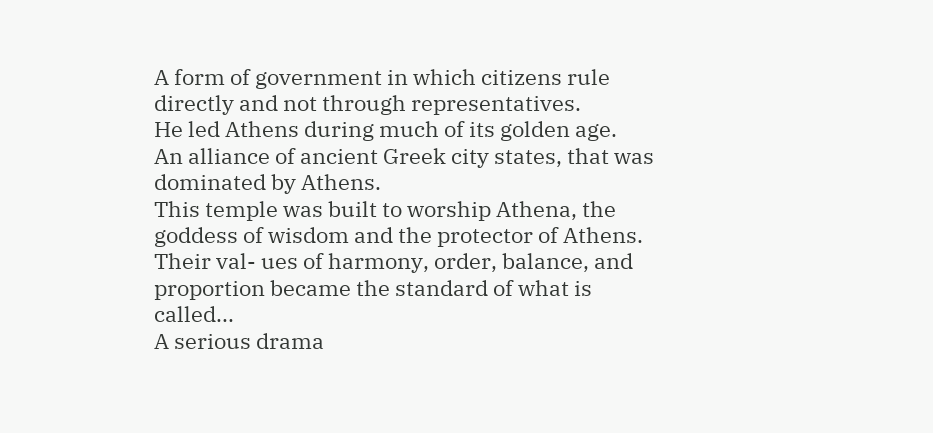A form of government in which citizens rule directly and not through representatives.
He led Athens during much of its golden age.
An alliance of ancient Greek city states, that was dominated by Athens.
This temple was built to worship Athena, the goddess of wisdom and the protector of Athens.
Their val- ues of harmony, order, balance, and proportion became the standard of what is called...
A serious drama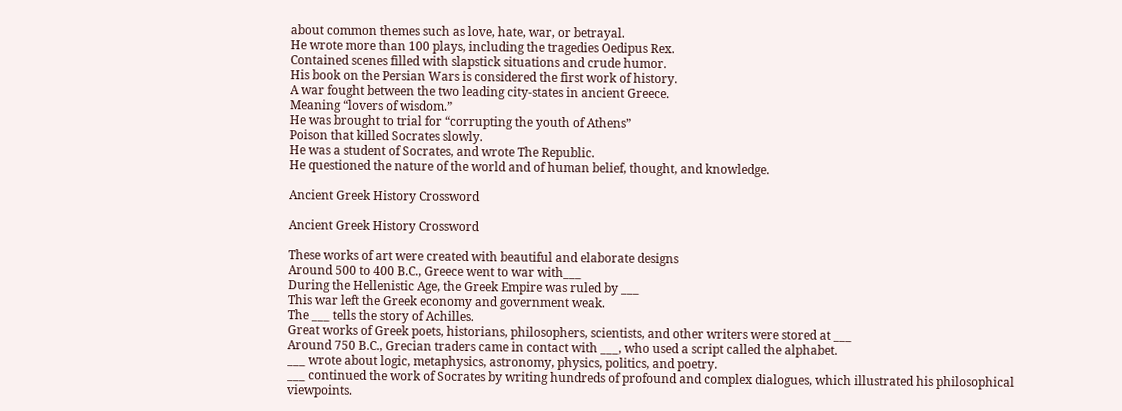about common themes such as love, hate, war, or betrayal.
He wrote more than 100 plays, including the tragedies Oedipus Rex.
Contained scenes filled with slapstick situations and crude humor.
His book on the Persian Wars is considered the first work of history.
A war fought between the two leading city-states in ancient Greece.
Meaning “lovers of wisdom.”
He was brought to trial for “corrupting the youth of Athens”
Poison that killed Socrates slowly.
He was a student of Socrates, and wrote The Republic.
He questioned the nature of the world and of human belief, thought, and knowledge.

Ancient Greek History Crossword

Ancient Greek History Crossword

These works of art were created with beautiful and elaborate designs
Around 500 to 400 B.C., Greece went to war with___
During the Hellenistic Age, the Greek Empire was ruled by ___
This war left the Greek economy and government weak.
The ___ tells the story of Achilles.
Great works of Greek poets, historians, philosophers, scientists, and other writers were stored at ___
Around 750 B.C., Grecian traders came in contact with ___, who used a script called the alphabet.
___ wrote about logic, metaphysics, astronomy, physics, politics, and poetry.
___ continued the work of Socrates by writing hundreds of profound and complex dialogues, which illustrated his philosophical viewpoints.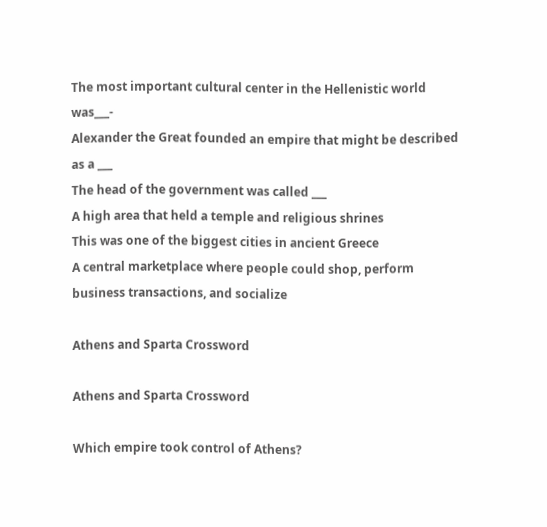The most important cultural center in the Hellenistic world was___-
Alexander the Great founded an empire that might be described as a ___
The head of the government was called ___
A high area that held a temple and religious shrines
This was one of the biggest cities in ancient Greece
A central marketplace where people could shop, perform business transactions, and socialize

Athens and Sparta Crossword

Athens and Sparta Crossword

Which empire took control of Athens?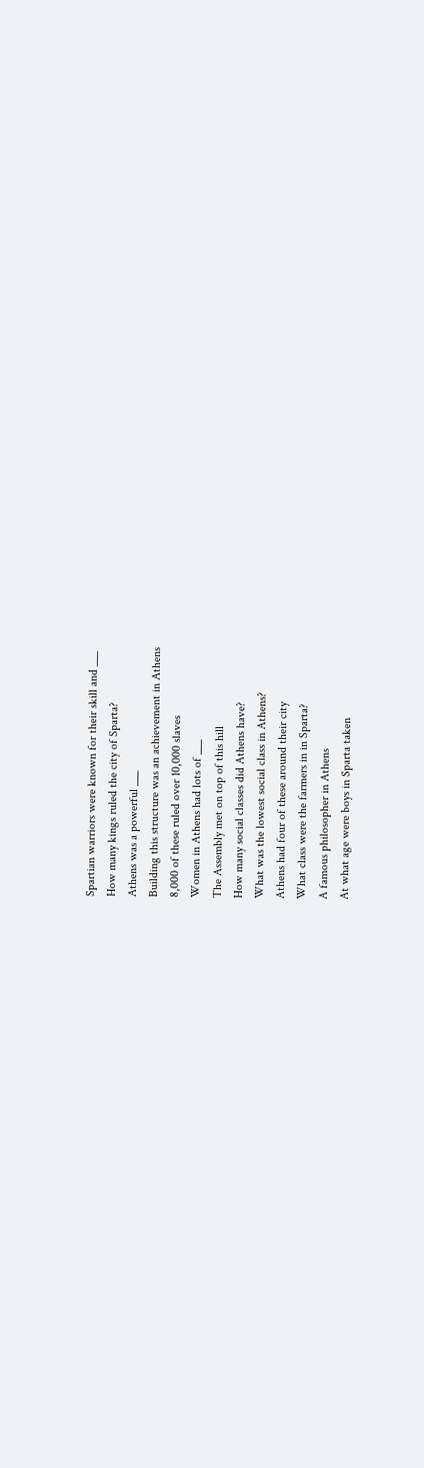Spartian warriors were known for their skill and ___
How many kings ruled the city of Sparta?
Athens was a powerful ___
Building this structure was an achievement in Athens
8,000 of these ruled over 10,000 slaves
Women in Athens had lots of ___
The Assembly met on top of this hill
How many social classes did Athens have?
What was the lowest social class in Athens?
Athens had four of these around their city
What class were the farmers in in Sparta?
A famous philosopher in Athens
At what age were boys in Sparta taken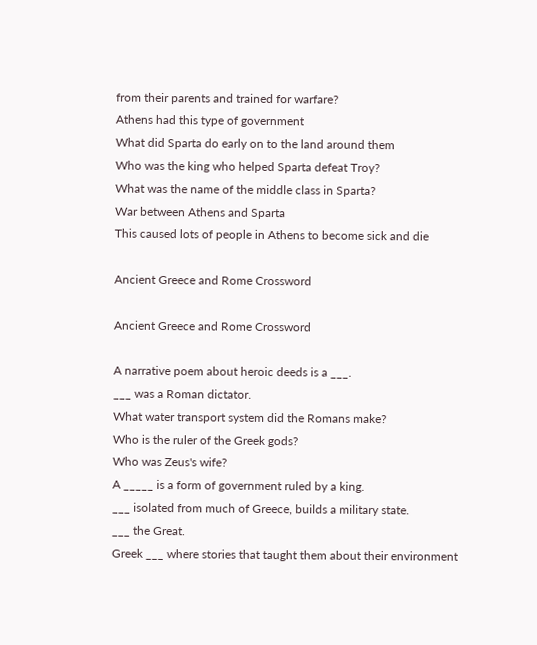from their parents and trained for warfare?
Athens had this type of government
What did Sparta do early on to the land around them
Who was the king who helped Sparta defeat Troy?
What was the name of the middle class in Sparta?
War between Athens and Sparta
This caused lots of people in Athens to become sick and die

Ancient Greece and Rome Crossword

Ancient Greece and Rome Crossword

A narrative poem about heroic deeds is a ___.
___ was a Roman dictator.
What water transport system did the Romans make?
Who is the ruler of the Greek gods?
Who was Zeus's wife?
A _____ is a form of government ruled by a king.
___ isolated from much of Greece, builds a military state.
___ the Great.
Greek ___ where stories that taught them about their environment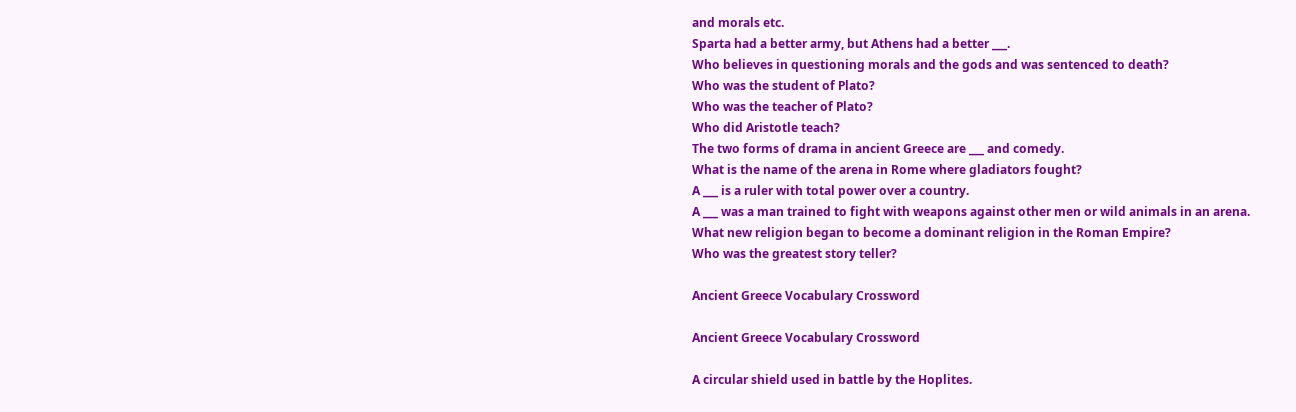and morals etc.
Sparta had a better army, but Athens had a better ___.
Who believes in questioning morals and the gods and was sentenced to death?
Who was the student of Plato?
Who was the teacher of Plato?
Who did Aristotle teach?
The two forms of drama in ancient Greece are ___ and comedy.
What is the name of the arena in Rome where gladiators fought?
A ___ is a ruler with total power over a country.
A ___ was a man trained to fight with weapons against other men or wild animals in an arena.
What new religion began to become a dominant religion in the Roman Empire?
Who was the greatest story teller?

Ancient Greece Vocabulary Crossword

Ancient Greece Vocabulary Crossword

A circular shield used in battle by the Hoplites.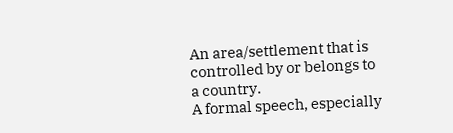An area/settlement that is controlled by or belongs to a country.
A formal speech, especially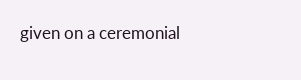given on a ceremonial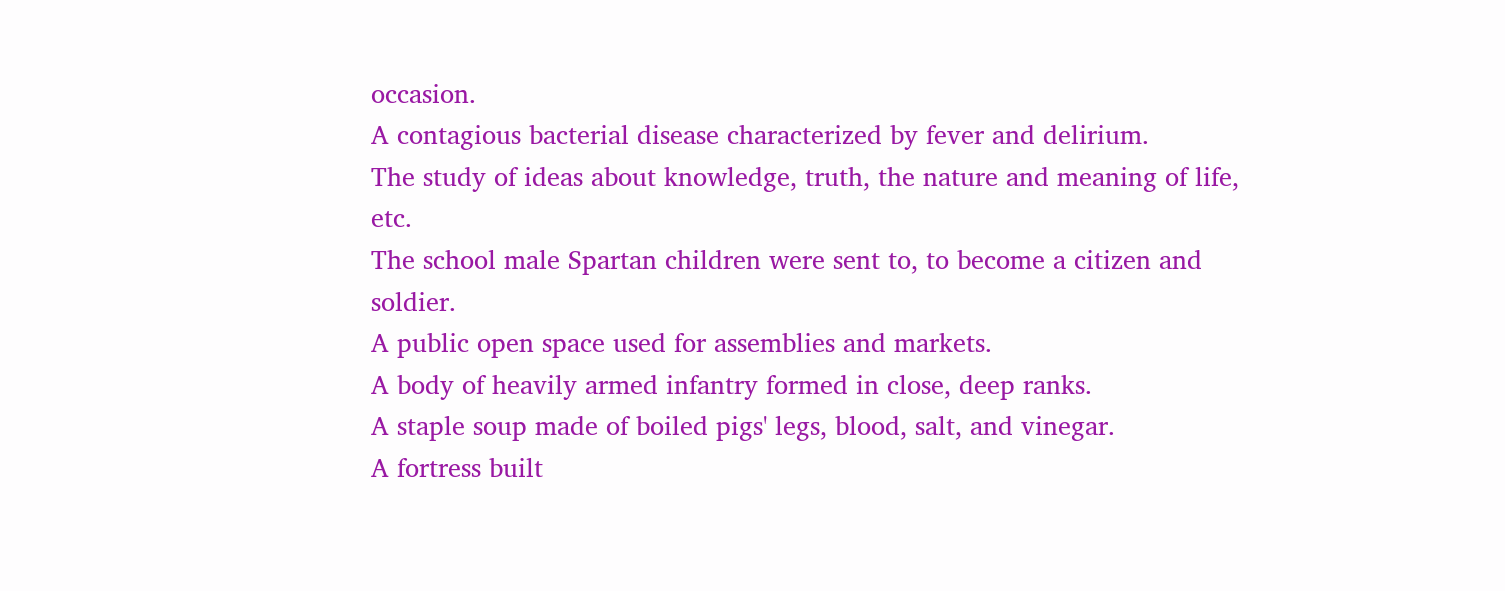occasion.
A contagious bacterial disease characterized by fever and delirium.
The study of ideas about knowledge, truth, the nature and meaning of life, etc.
The school male Spartan children were sent to, to become a citizen and soldier.
A public open space used for assemblies and markets.
A body of heavily armed infantry formed in close, deep ranks.
A staple soup made of boiled pigs' legs, blood, salt, and vinegar.
A fortress built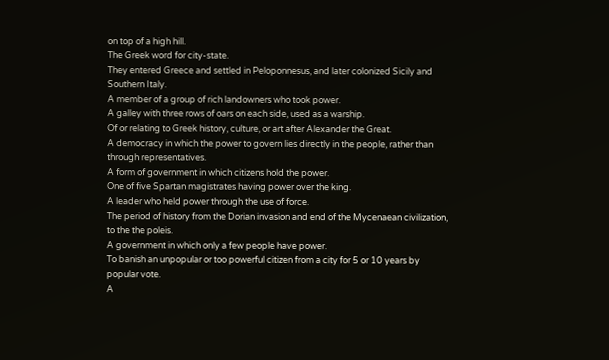on top of a high hill.
The Greek word for city-state.
They entered Greece and settled in Peloponnesus, and later colonized Sicily and Southern Italy.
A member of a group of rich landowners who took power.
A galley with three rows of oars on each side, used as a warship.
Of or relating to Greek history, culture, or art after Alexander the Great.
A democracy in which the power to govern lies directly in the people, rather than through representatives.
A form of government in which citizens hold the power.
One of five Spartan magistrates having power over the king.
A leader who held power through the use of force.
The period of history from the Dorian invasion and end of the Mycenaean civilization, to the the poleis.
A government in which only a few people have power.
To banish an unpopular or too powerful citizen from a city for 5 or 10 years by popular vote.
A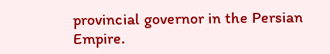provincial governor in the Persian Empire.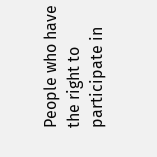People who have the right to participate in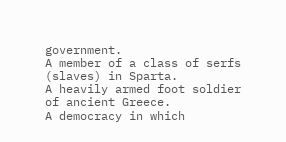government.
A member of a class of serfs (slaves) in Sparta.
A heavily armed foot soldier of ancient Greece.
A democracy in which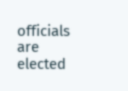officials are elected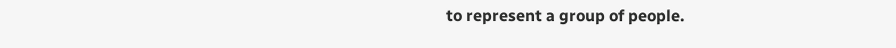to represent a group of people.